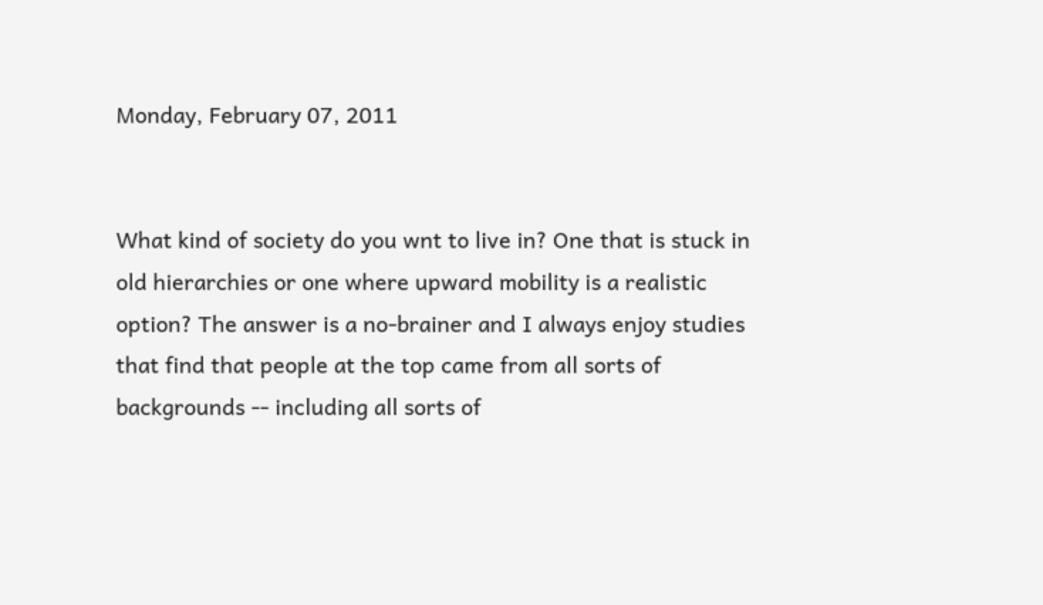Monday, February 07, 2011


What kind of society do you wnt to live in? One that is stuck in old hierarchies or one where upward mobility is a realistic option? The answer is a no-brainer and I always enjoy studies that find that people at the top came from all sorts of backgrounds -- including all sorts of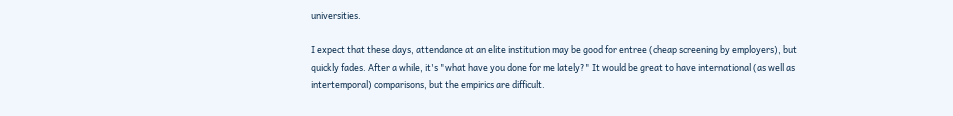universities.

I expect that these days, attendance at an elite institution may be good for entree (cheap screening by employers), but quickly fades. After a while, it's "what have you done for me lately?" It would be great to have international (as well as intertemporal) comparisons, but the empirics are difficult.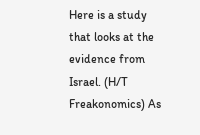Here is a study that looks at the evidence from Israel. (H/T Freakonomics) As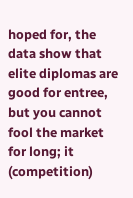hoped for, the data show that elite diplomas are good for entree, but you cannot fool the market for long; it (competition)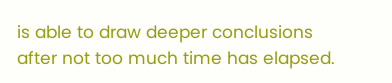is able to draw deeper conclusions after not too much time has elapsed.